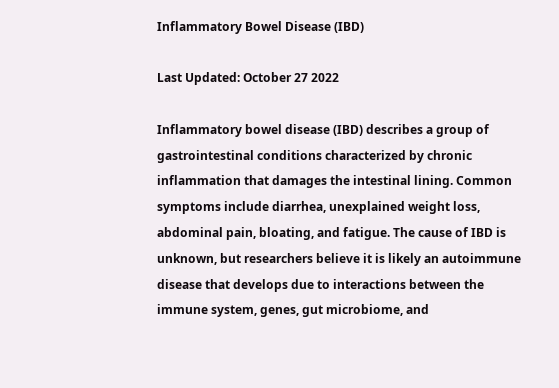Inflammatory Bowel Disease (IBD)

Last Updated: October 27 2022

Inflammatory bowel disease (IBD) describes a group of gastrointestinal conditions characterized by chronic inflammation that damages the intestinal lining. Common symptoms include diarrhea, unexplained weight loss, abdominal pain, bloating, and fatigue. The cause of IBD is unknown, but researchers believe it is likely an autoimmune disease that develops due to interactions between the immune system, genes, gut microbiome, and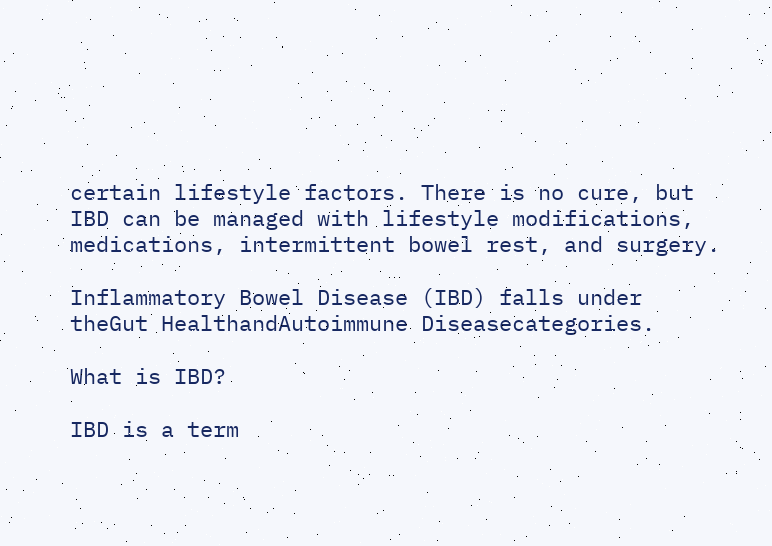certain lifestyle factors. There is no cure, but IBD can be managed with lifestyle modifications, medications, intermittent bowel rest, and surgery.

Inflammatory Bowel Disease (IBD) falls under theGut HealthandAutoimmune Diseasecategories.

What is IBD?

IBD is a term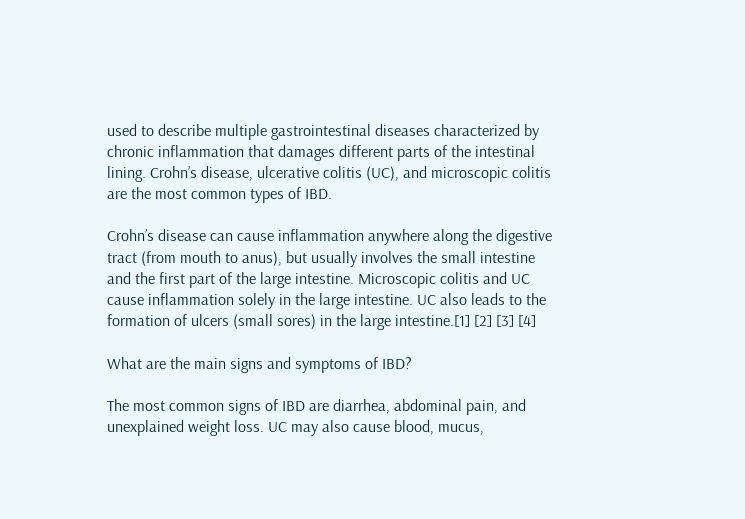used to describe multiple gastrointestinal diseases characterized by chronic inflammation that damages different parts of the intestinal lining. Crohn’s disease, ulcerative colitis (UC), and microscopic colitis are the most common types of IBD.

Crohn’s disease can cause inflammation anywhere along the digestive tract (from mouth to anus), but usually involves the small intestine and the first part of the large intestine. Microscopic colitis and UC cause inflammation solely in the large intestine. UC also leads to the formation of ulcers (small sores) in the large intestine.[1] [2] [3] [4]

What are the main signs and symptoms of IBD?

The most common signs of IBD are diarrhea, abdominal pain, and unexplained weight loss. UC may also cause blood, mucus,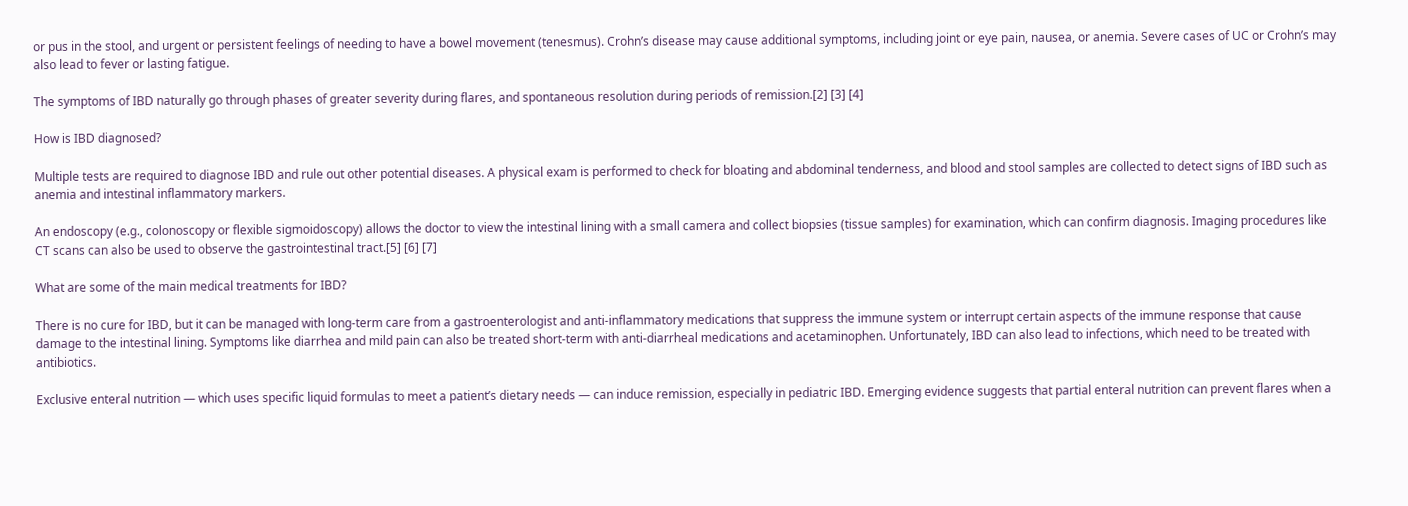or pus in the stool, and urgent or persistent feelings of needing to have a bowel movement (tenesmus). Crohn’s disease may cause additional symptoms, including joint or eye pain, nausea, or anemia. Severe cases of UC or Crohn’s may also lead to fever or lasting fatigue.

The symptoms of IBD naturally go through phases of greater severity during flares, and spontaneous resolution during periods of remission.[2] [3] [4]

How is IBD diagnosed?

Multiple tests are required to diagnose IBD and rule out other potential diseases. A physical exam is performed to check for bloating and abdominal tenderness, and blood and stool samples are collected to detect signs of IBD such as anemia and intestinal inflammatory markers.

An endoscopy (e.g., colonoscopy or flexible sigmoidoscopy) allows the doctor to view the intestinal lining with a small camera and collect biopsies (tissue samples) for examination, which can confirm diagnosis. Imaging procedures like CT scans can also be used to observe the gastrointestinal tract.[5] [6] [7]

What are some of the main medical treatments for IBD?

There is no cure for IBD, but it can be managed with long-term care from a gastroenterologist and anti-inflammatory medications that suppress the immune system or interrupt certain aspects of the immune response that cause damage to the intestinal lining. Symptoms like diarrhea and mild pain can also be treated short-term with anti-diarrheal medications and acetaminophen. Unfortunately, IBD can also lead to infections, which need to be treated with antibiotics.

Exclusive enteral nutrition — which uses specific liquid formulas to meet a patient’s dietary needs — can induce remission, especially in pediatric IBD. Emerging evidence suggests that partial enteral nutrition can prevent flares when a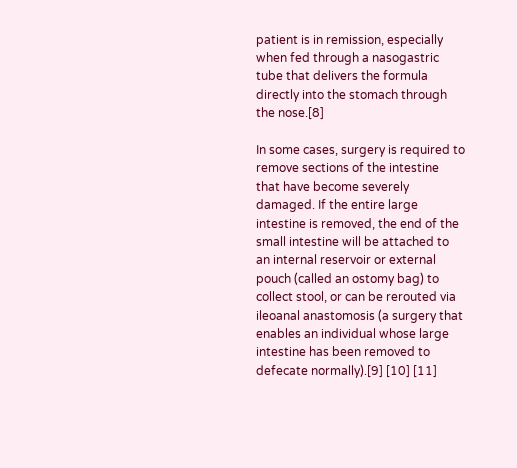patient is in remission, especially when fed through a nasogastric tube that delivers the formula directly into the stomach through the nose.[8]

In some cases, surgery is required to remove sections of the intestine that have become severely damaged. If the entire large intestine is removed, the end of the small intestine will be attached to an internal reservoir or external pouch (called an ostomy bag) to collect stool, or can be rerouted via ileoanal anastomosis (a surgery that enables an individual whose large intestine has been removed to defecate normally).[9] [10] [11]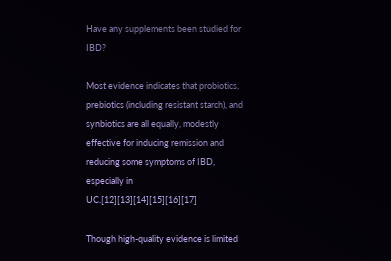Have any supplements been studied for IBD?

Most evidence indicates that probiotics, prebiotics (including resistant starch), and synbiotics are all equally, modestly effective for inducing remission and reducing some symptoms of IBD, especially in UC.[12][13][14][15][16][17]

Though high-quality evidence is limited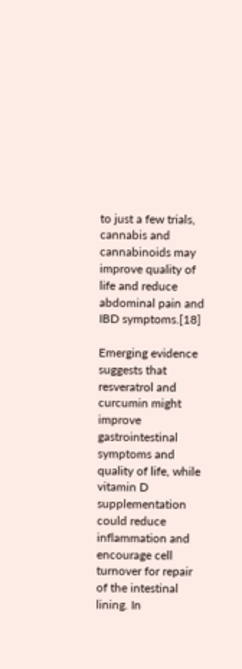to just a few trials, cannabis and cannabinoids may improve quality of life and reduce abdominal pain and IBD symptoms.[18]

Emerging evidence suggests that resveratrol and curcumin might improve gastrointestinal symptoms and quality of life, while vitamin D supplementation could reduce inflammation and encourage cell turnover for repair of the intestinal lining. In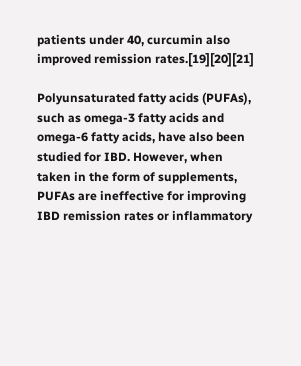patients under 40, curcumin also improved remission rates.[19][20][21]

Polyunsaturated fatty acids (PUFAs), such as omega-3 fatty acids and omega-6 fatty acids, have also been studied for IBD. However, when taken in the form of supplements, PUFAs are ineffective for improving IBD remission rates or inflammatory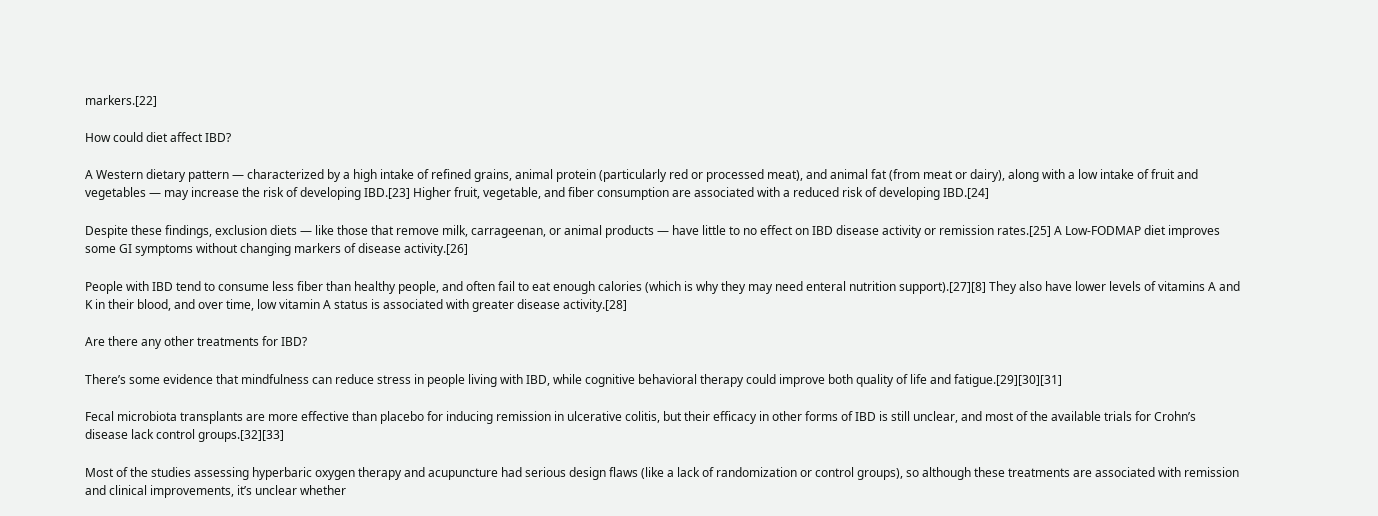markers.[22]

How could diet affect IBD?

A Western dietary pattern — characterized by a high intake of refined grains, animal protein (particularly red or processed meat), and animal fat (from meat or dairy), along with a low intake of fruit and vegetables — may increase the risk of developing IBD.[23] Higher fruit, vegetable, and fiber consumption are associated with a reduced risk of developing IBD.[24]

Despite these findings, exclusion diets — like those that remove milk, carrageenan, or animal products — have little to no effect on IBD disease activity or remission rates.[25] A Low-FODMAP diet improves some GI symptoms without changing markers of disease activity.[26]

People with IBD tend to consume less fiber than healthy people, and often fail to eat enough calories (which is why they may need enteral nutrition support).[27][8] They also have lower levels of vitamins A and K in their blood, and over time, low vitamin A status is associated with greater disease activity.[28]

Are there any other treatments for IBD?

There’s some evidence that mindfulness can reduce stress in people living with IBD, while cognitive behavioral therapy could improve both quality of life and fatigue.[29][30][31]

Fecal microbiota transplants are more effective than placebo for inducing remission in ulcerative colitis, but their efficacy in other forms of IBD is still unclear, and most of the available trials for Crohn’s disease lack control groups.[32][33]

Most of the studies assessing hyperbaric oxygen therapy and acupuncture had serious design flaws (like a lack of randomization or control groups), so although these treatments are associated with remission and clinical improvements, it’s unclear whether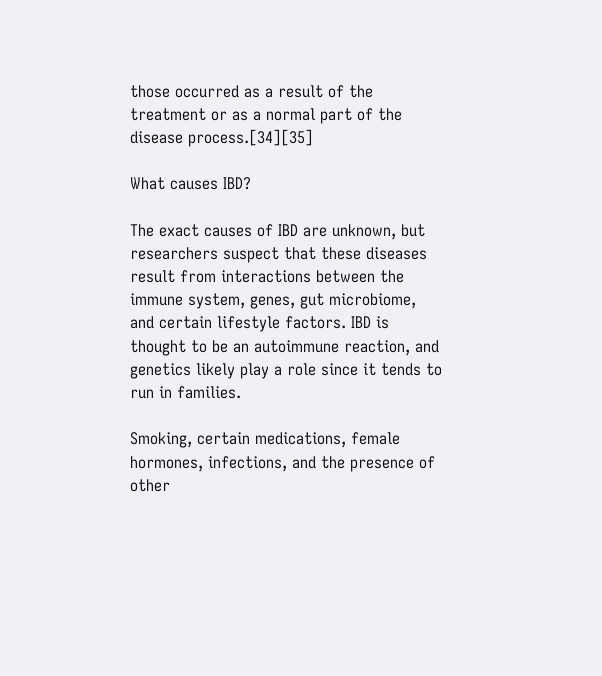those occurred as a result of the treatment or as a normal part of the disease process.[34][35]

What causes IBD?

The exact causes of IBD are unknown, but researchers suspect that these diseases result from interactions between the immune system, genes, gut microbiome, and certain lifestyle factors. IBD is thought to be an autoimmune reaction, and genetics likely play a role since it tends to run in families.

Smoking, certain medications, female hormones, infections, and the presence of other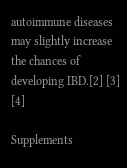autoimmune diseases may slightly increase the chances of developing IBD.[2] [3] [4]

Supplements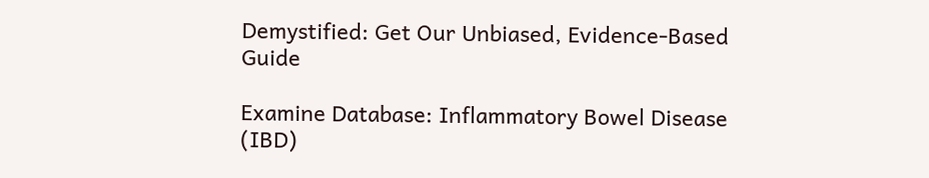Demystified: Get Our Unbiased, Evidence-Based Guide

Examine Database: Inflammatory Bowel Disease (IBD)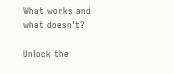What works and what doesn't?

Unlock the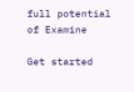full potential of Examine

Get started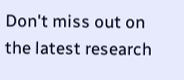Don't miss out on the latest research